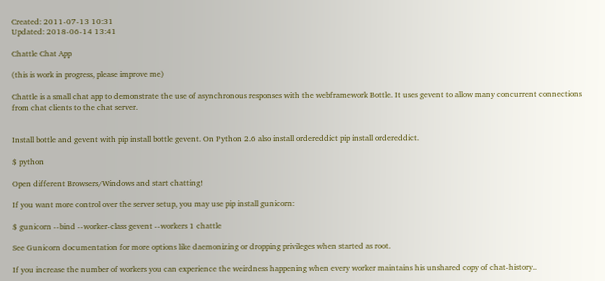Created: 2011-07-13 10:31
Updated: 2018-06-14 13:41

Chattle Chat App

(this is work in progress, please improve me)

Chattle is a small chat app to demonstrate the use of asynchronous responses with the webframework Bottle. It uses gevent to allow many concurrent connections from chat clients to the chat server.


Install bottle and gevent with pip install bottle gevent. On Python 2.6 also install ordereddict pip install ordereddict.

$ python

Open different Browsers/Windows and start chatting!

If you want more control over the server setup, you may use pip install gunicorn:

$ gunicorn --bind --worker-class gevent --workers 1 chattle

See Gunicorn documentation for more options like daemonizing or dropping privileges when started as root.

If you increase the number of workers you can experience the weirdness happening when every worker maintains his unshared copy of chat-history..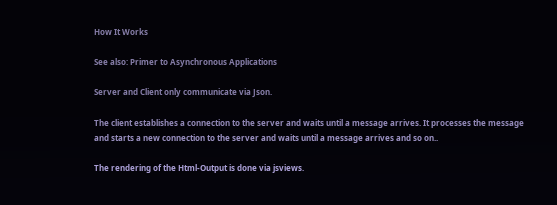How It Works

See also: Primer to Asynchronous Applications

Server and Client only communicate via Json.

The client establishes a connection to the server and waits until a message arrives. It processes the message and starts a new connection to the server and waits until a message arrives and so on..

The rendering of the Html-Output is done via jsviews.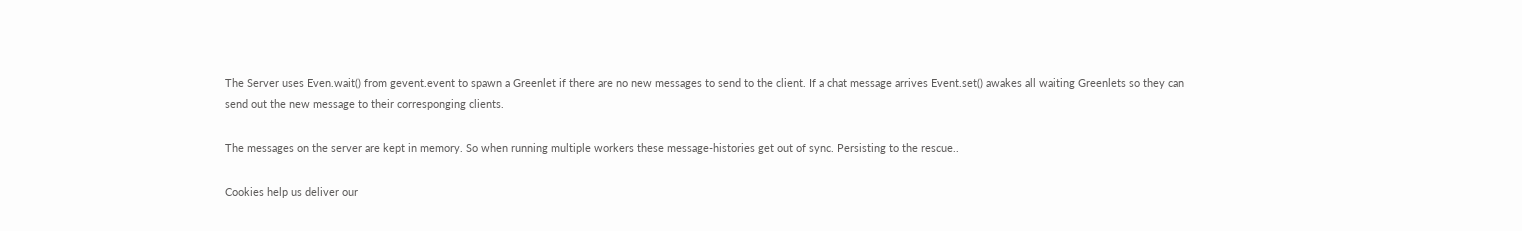The Server uses Even.wait() from gevent.event to spawn a Greenlet if there are no new messages to send to the client. If a chat message arrives Event.set() awakes all waiting Greenlets so they can send out the new message to their corresponging clients.

The messages on the server are kept in memory. So when running multiple workers these message-histories get out of sync. Persisting to the rescue..

Cookies help us deliver our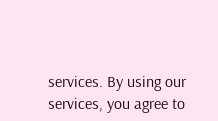services. By using our services, you agree to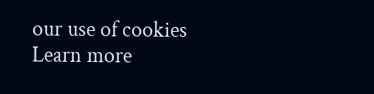our use of cookies Learn more